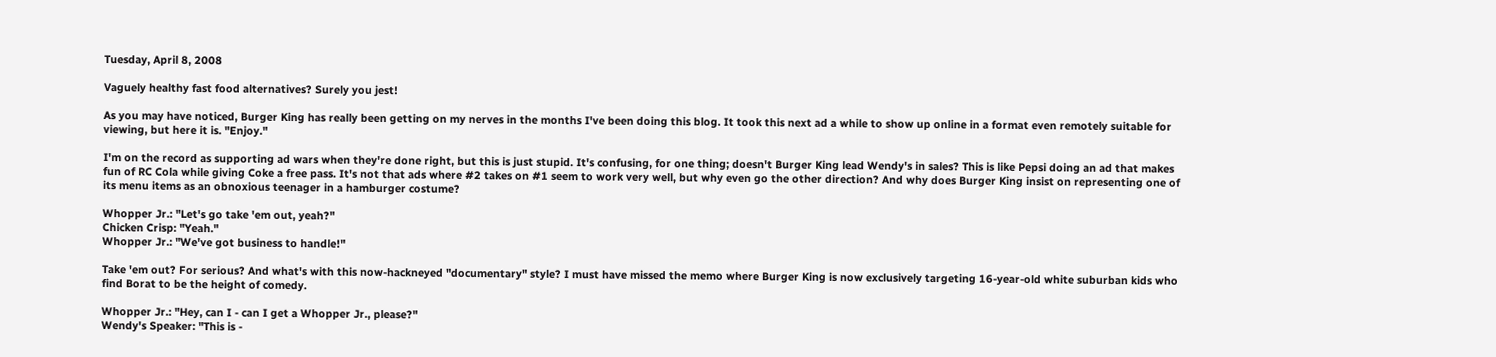Tuesday, April 8, 2008

Vaguely healthy fast food alternatives? Surely you jest!

As you may have noticed, Burger King has really been getting on my nerves in the months I've been doing this blog. It took this next ad a while to show up online in a format even remotely suitable for viewing, but here it is. "Enjoy."

I'm on the record as supporting ad wars when they're done right, but this is just stupid. It's confusing, for one thing; doesn't Burger King lead Wendy's in sales? This is like Pepsi doing an ad that makes fun of RC Cola while giving Coke a free pass. It's not that ads where #2 takes on #1 seem to work very well, but why even go the other direction? And why does Burger King insist on representing one of its menu items as an obnoxious teenager in a hamburger costume?

Whopper Jr.: "Let's go take 'em out, yeah?"
Chicken Crisp: "Yeah."
Whopper Jr.: "We've got business to handle!"

Take 'em out? For serious? And what's with this now-hackneyed "documentary" style? I must have missed the memo where Burger King is now exclusively targeting 16-year-old white suburban kids who find Borat to be the height of comedy.

Whopper Jr.: "Hey, can I - can I get a Whopper Jr., please?"
Wendy's Speaker: "This is -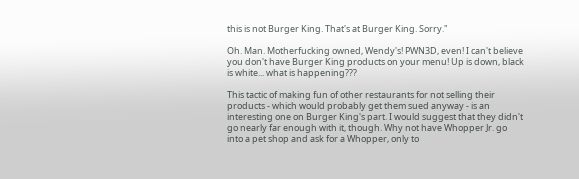this is not Burger King. That's at Burger King. Sorry."

Oh. Man. Motherfucking owned, Wendy's! PWN3D, even! I can't believe you don't have Burger King products on your menu! Up is down, black is white... what is happening???

This tactic of making fun of other restaurants for not selling their products - which would probably get them sued anyway - is an interesting one on Burger King's part. I would suggest that they didn't go nearly far enough with it, though. Why not have Whopper Jr. go into a pet shop and ask for a Whopper, only to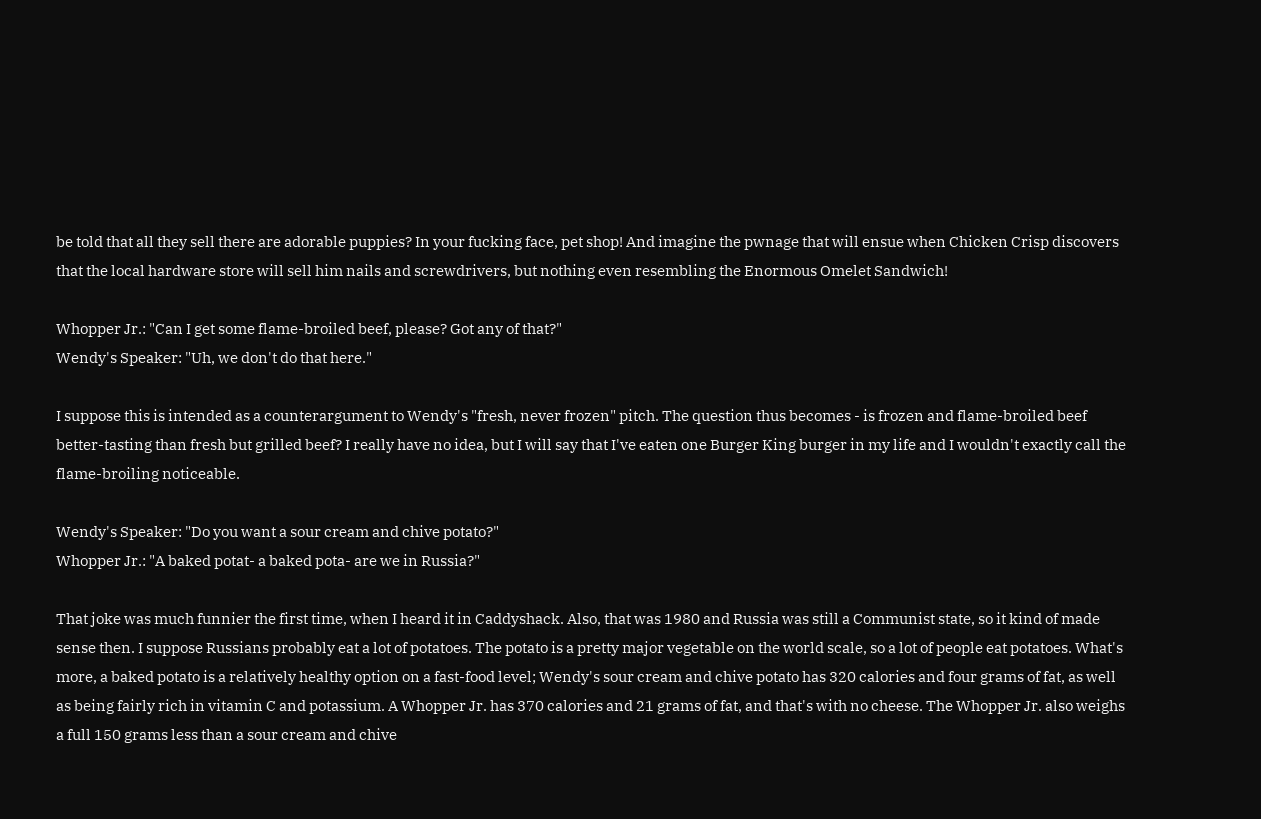be told that all they sell there are adorable puppies? In your fucking face, pet shop! And imagine the pwnage that will ensue when Chicken Crisp discovers that the local hardware store will sell him nails and screwdrivers, but nothing even resembling the Enormous Omelet Sandwich!

Whopper Jr.: "Can I get some flame-broiled beef, please? Got any of that?"
Wendy's Speaker: "Uh, we don't do that here."

I suppose this is intended as a counterargument to Wendy's "fresh, never frozen" pitch. The question thus becomes - is frozen and flame-broiled beef better-tasting than fresh but grilled beef? I really have no idea, but I will say that I've eaten one Burger King burger in my life and I wouldn't exactly call the flame-broiling noticeable.

Wendy's Speaker: "Do you want a sour cream and chive potato?"
Whopper Jr.: "A baked potat- a baked pota- are we in Russia?"

That joke was much funnier the first time, when I heard it in Caddyshack. Also, that was 1980 and Russia was still a Communist state, so it kind of made sense then. I suppose Russians probably eat a lot of potatoes. The potato is a pretty major vegetable on the world scale, so a lot of people eat potatoes. What's more, a baked potato is a relatively healthy option on a fast-food level; Wendy's sour cream and chive potato has 320 calories and four grams of fat, as well as being fairly rich in vitamin C and potassium. A Whopper Jr. has 370 calories and 21 grams of fat, and that's with no cheese. The Whopper Jr. also weighs a full 150 grams less than a sour cream and chive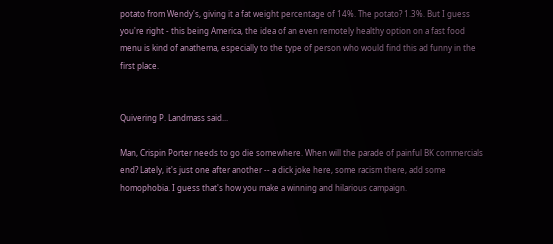potato from Wendy's, giving it a fat weight percentage of 14%. The potato? 1.3%. But I guess you're right - this being America, the idea of an even remotely healthy option on a fast food menu is kind of anathema, especially to the type of person who would find this ad funny in the first place.


Quivering P. Landmass said...

Man, Crispin Porter needs to go die somewhere. When will the parade of painful BK commercials end? Lately, it's just one after another -- a dick joke here, some racism there, add some homophobia. I guess that's how you make a winning and hilarious campaign.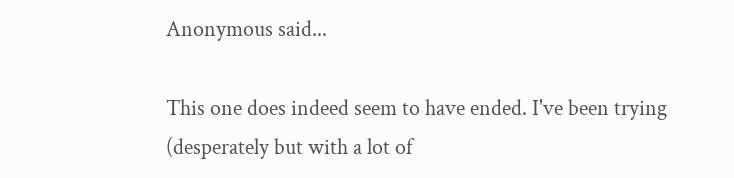Anonymous said...

This one does indeed seem to have ended. I've been trying (desperately but with a lot of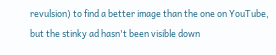revulsion) to find a better image than the one on YouTube, but the stinky ad hasn't been visible down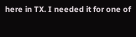here in TX. I needed it for one of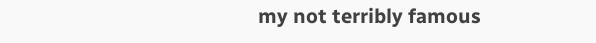my not terribly famous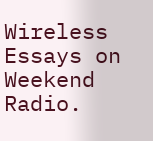Wireless Essays on Weekend Radio.